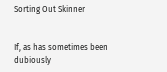Sorting Out Skinner


If, as has sometimes been dubiously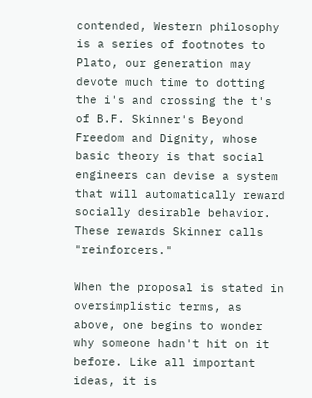contended, Western philosophy is a series of footnotes to Plato, our generation may devote much time to dotting the i's and crossing the t's of B.F. Skinner's Beyond Freedom and Dignity, whose basic theory is that social engineers can devise a system that will automatically reward socially desirable behavior. These rewards Skinner calls "reinforcers."

When the proposal is stated in oversimplistic terms, as above, one begins to wonder why someone hadn't hit on it before. Like all important ideas, it is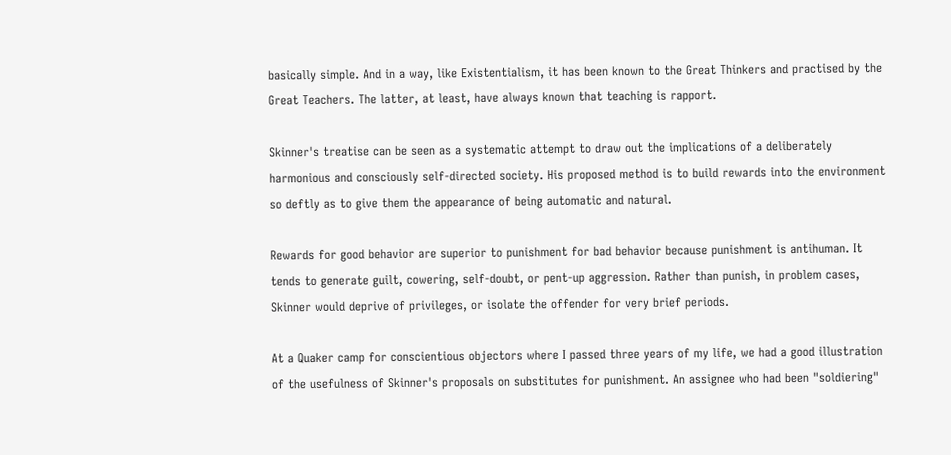basically simple. And in a way, like Existentialism, it has been known to the Great Thinkers and practised by the Great Teachers. The latter, at least, have always known that teaching is rapport.

Skinner's treatise can be seen as a systematic attempt to draw out the implications of a deliberately harmonious and consciously self-directed society. His proposed method is to build rewards into the environment so deftly as to give them the appearance of being automatic and natural.

Rewards for good behavior are superior to punishment for bad behavior because punishment is antihuman. It tends to generate guilt, cowering, self-doubt, or pent-up aggression. Rather than punish, in problem cases, Skinner would deprive of privileges, or isolate the offender for very brief periods.

At a Quaker camp for conscientious objectors where I passed three years of my life, we had a good illustration of the usefulness of Skinner's proposals on substitutes for punishment. An assignee who had been "soldiering"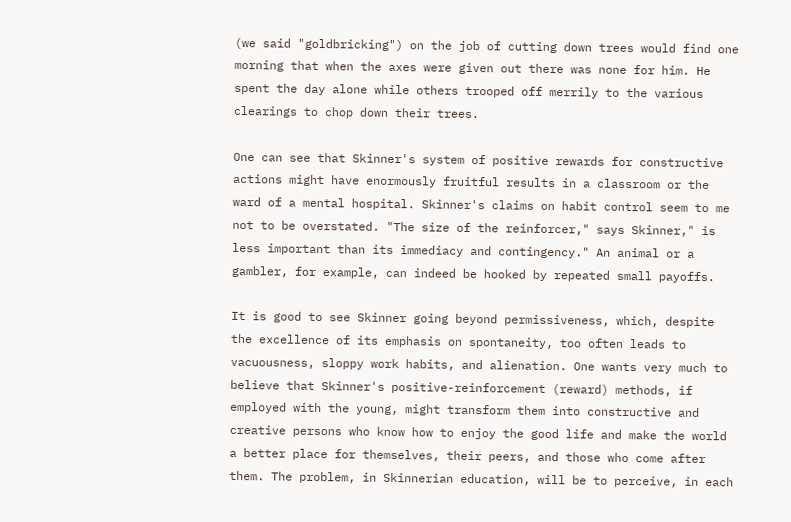(we said "goldbricking") on the job of cutting down trees would find one morning that when the axes were given out there was none for him. He spent the day alone while others trooped off merrily to the various clearings to chop down their trees.

One can see that Skinner's system of positive rewards for constructive actions might have enormously fruitful results in a classroom or the ward of a mental hospital. Skinner's claims on habit control seem to me not to be overstated. "The size of the reinforcer," says Skinner," is less important than its immediacy and contingency." An animal or a gambler, for example, can indeed be hooked by repeated small payoffs.

It is good to see Skinner going beyond permissiveness, which, despite the excellence of its emphasis on spontaneity, too often leads to vacuousness, sloppy work habits, and alienation. One wants very much to believe that Skinner's positive-reinforcement (reward) methods, if employed with the young, might transform them into constructive and creative persons who know how to enjoy the good life and make the world a better place for themselves, their peers, and those who come after them. The problem, in Skinnerian education, will be to perceive, in each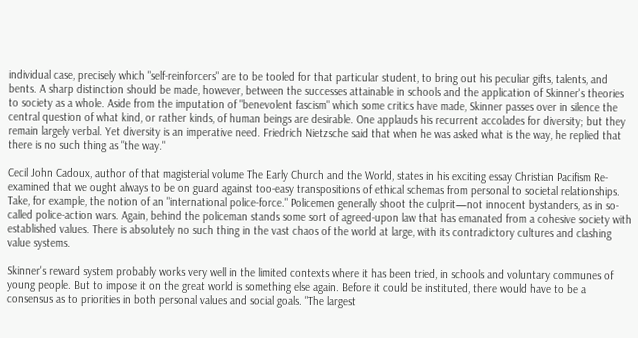individual case, precisely which "self-reinforcers" are to be tooled for that particular student, to bring out his peculiar gifts, talents, and bents. A sharp distinction should be made, however, between the successes attainable in schools and the application of Skinner's theories to society as a whole. Aside from the imputation of "benevolent fascism" which some critics have made, Skinner passes over in silence the central question of what kind, or rather kinds, of human beings are desirable. One applauds his recurrent accolades for diversity; but they remain largely verbal. Yet diversity is an imperative need. Friedrich Nietzsche said that when he was asked what is the way, he replied that there is no such thing as "the way."

Cecil John Cadoux, author of that magisterial volume The Early Church and the World, states in his exciting essay Christian Pacifism Re-examined that we ought always to be on guard against too-easy transpositions of ethical schemas from personal to societal relationships. Take, for example, the notion of an "international police-force." Policemen generally shoot the culprit—not innocent bystanders, as in so-called police-action wars. Again, behind the policeman stands some sort of agreed-upon law that has emanated from a cohesive society with established values. There is absolutely no such thing in the vast chaos of the world at large, with its contradictory cultures and clashing value systems.

Skinner's reward system probably works very well in the limited contexts where it has been tried, in schools and voluntary communes of young people. But to impose it on the great world is something else again. Before it could be instituted, there would have to be a consensus as to priorities in both personal values and social goals. "The largest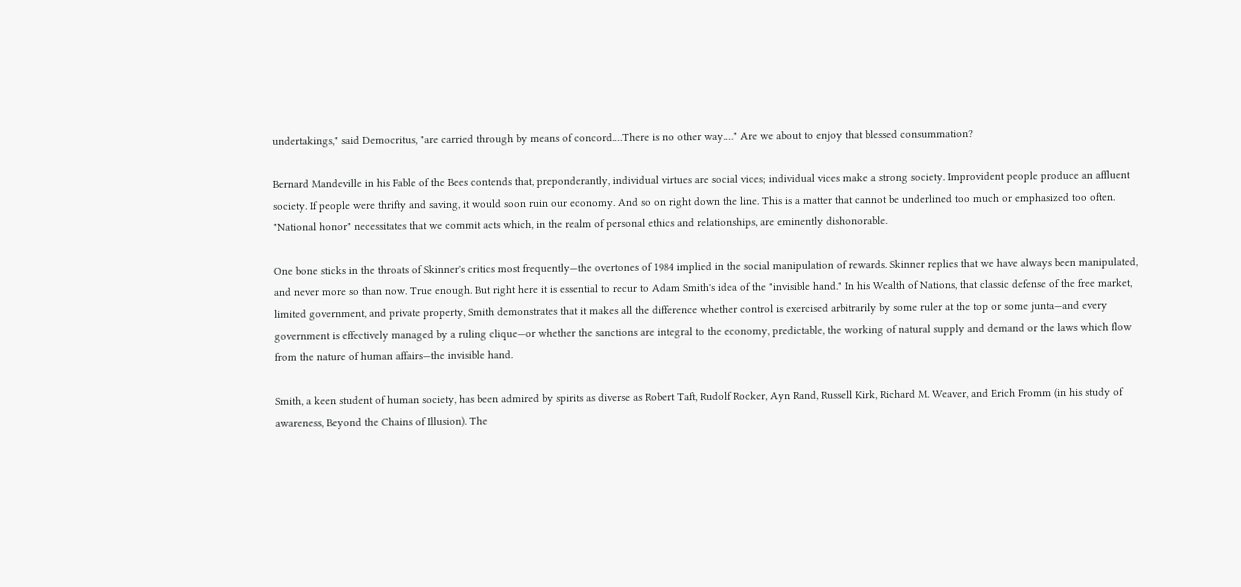undertakings," said Democritus, "are carried through by means of concord.…There is no other way.…" Are we about to enjoy that blessed consummation?

Bernard Mandeville in his Fable of the Bees contends that, preponderantly, individual virtues are social vices; individual vices make a strong society. Improvident people produce an affluent society. If people were thrifty and saving, it would soon ruin our economy. And so on right down the line. This is a matter that cannot be underlined too much or emphasized too often. "National honor" necessitates that we commit acts which, in the realm of personal ethics and relationships, are eminently dishonorable.

One bone sticks in the throats of Skinner's critics most frequently—the overtones of 1984 implied in the social manipulation of rewards. Skinner replies that we have always been manipulated, and never more so than now. True enough. But right here it is essential to recur to Adam Smith's idea of the "invisible hand." In his Wealth of Nations, that classic defense of the free market, limited government, and private property, Smith demonstrates that it makes all the difference whether control is exercised arbitrarily by some ruler at the top or some junta—and every government is effectively managed by a ruling clique—or whether the sanctions are integral to the economy, predictable, the working of natural supply and demand or the laws which flow from the nature of human affairs—the invisible hand.

Smith, a keen student of human society, has been admired by spirits as diverse as Robert Taft, Rudolf Rocker, Ayn Rand, Russell Kirk, Richard M. Weaver, and Erich Fromm (in his study of awareness, Beyond the Chains of Illusion). The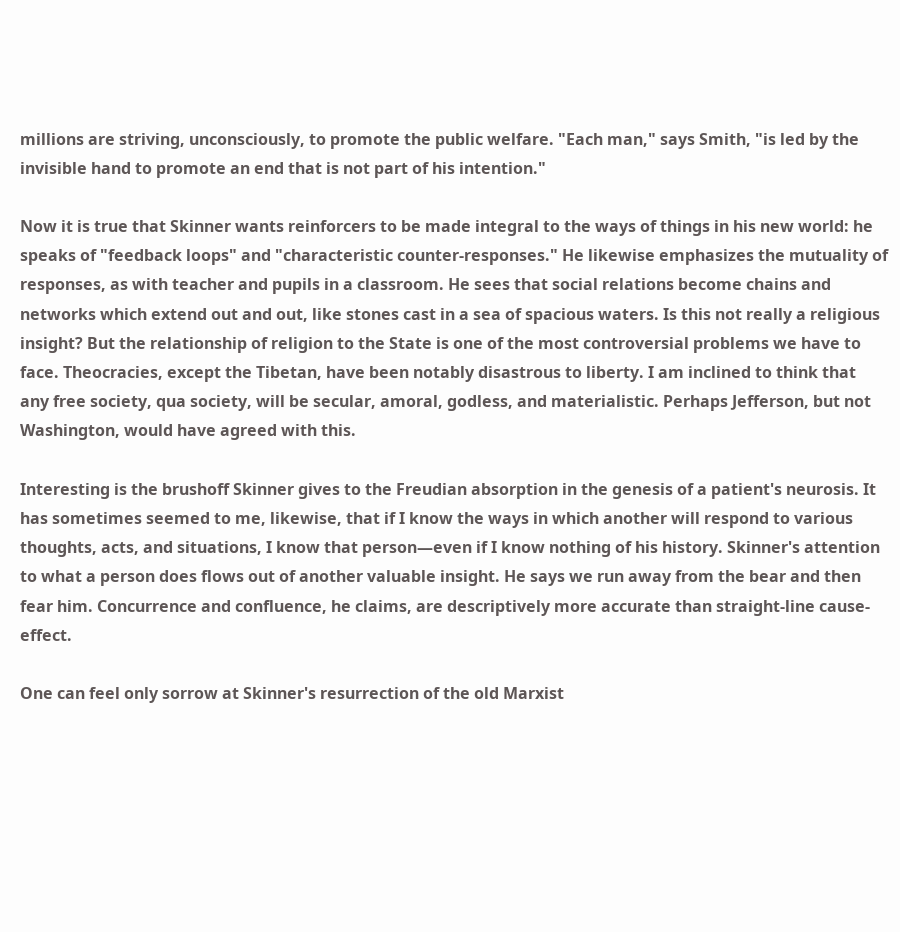millions are striving, unconsciously, to promote the public welfare. "Each man," says Smith, "is led by the invisible hand to promote an end that is not part of his intention."

Now it is true that Skinner wants reinforcers to be made integral to the ways of things in his new world: he speaks of "feedback loops" and "characteristic counter-responses." He likewise emphasizes the mutuality of responses, as with teacher and pupils in a classroom. He sees that social relations become chains and networks which extend out and out, like stones cast in a sea of spacious waters. Is this not really a religious insight? But the relationship of religion to the State is one of the most controversial problems we have to face. Theocracies, except the Tibetan, have been notably disastrous to liberty. I am inclined to think that any free society, qua society, will be secular, amoral, godless, and materialistic. Perhaps Jefferson, but not Washington, would have agreed with this.

Interesting is the brushoff Skinner gives to the Freudian absorption in the genesis of a patient's neurosis. It has sometimes seemed to me, likewise, that if I know the ways in which another will respond to various thoughts, acts, and situations, I know that person—even if I know nothing of his history. Skinner's attention to what a person does flows out of another valuable insight. He says we run away from the bear and then fear him. Concurrence and confluence, he claims, are descriptively more accurate than straight-line cause-effect.

One can feel only sorrow at Skinner's resurrection of the old Marxist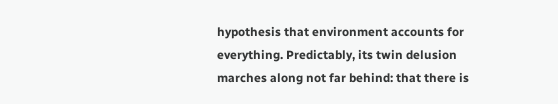hypothesis that environment accounts for everything. Predictably, its twin delusion marches along not far behind: that there is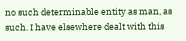no such determinable entity as man, as such. I have elsewhere dealt with this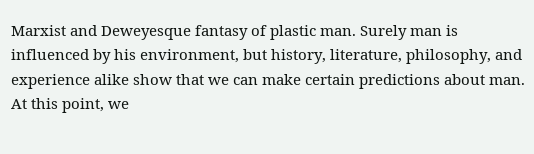Marxist and Deweyesque fantasy of plastic man. Surely man is influenced by his environment, but history, literature, philosophy, and experience alike show that we can make certain predictions about man. At this point, we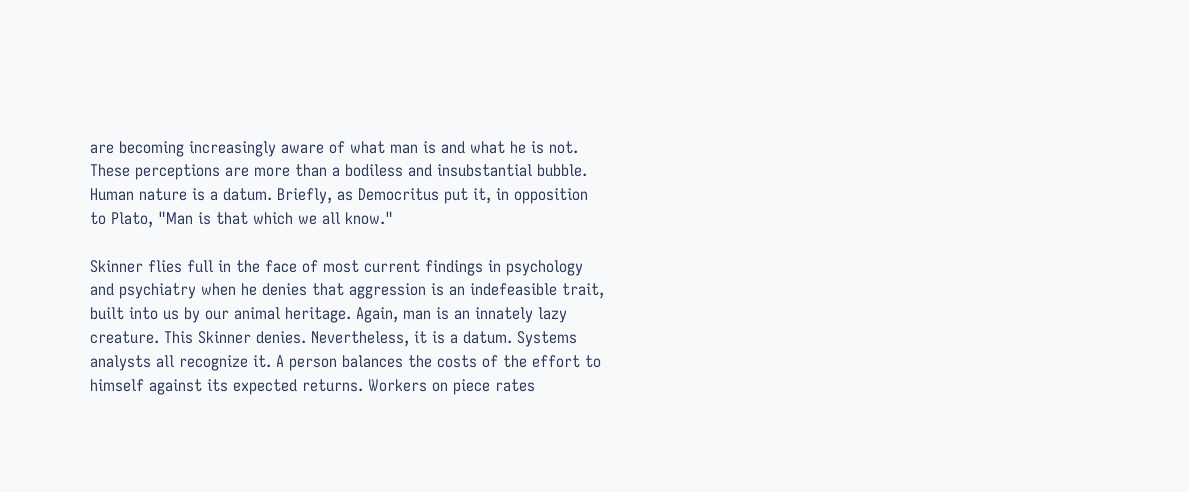are becoming increasingly aware of what man is and what he is not. These perceptions are more than a bodiless and insubstantial bubble. Human nature is a datum. Briefly, as Democritus put it, in opposition to Plato, "Man is that which we all know."

Skinner flies full in the face of most current findings in psychology and psychiatry when he denies that aggression is an indefeasible trait, built into us by our animal heritage. Again, man is an innately lazy creature. This Skinner denies. Nevertheless, it is a datum. Systems analysts all recognize it. A person balances the costs of the effort to himself against its expected returns. Workers on piece rates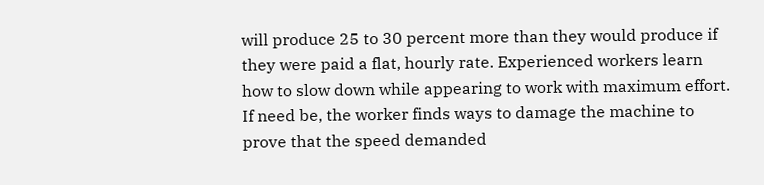will produce 25 to 30 percent more than they would produce if they were paid a flat, hourly rate. Experienced workers learn how to slow down while appearing to work with maximum effort. If need be, the worker finds ways to damage the machine to prove that the speed demanded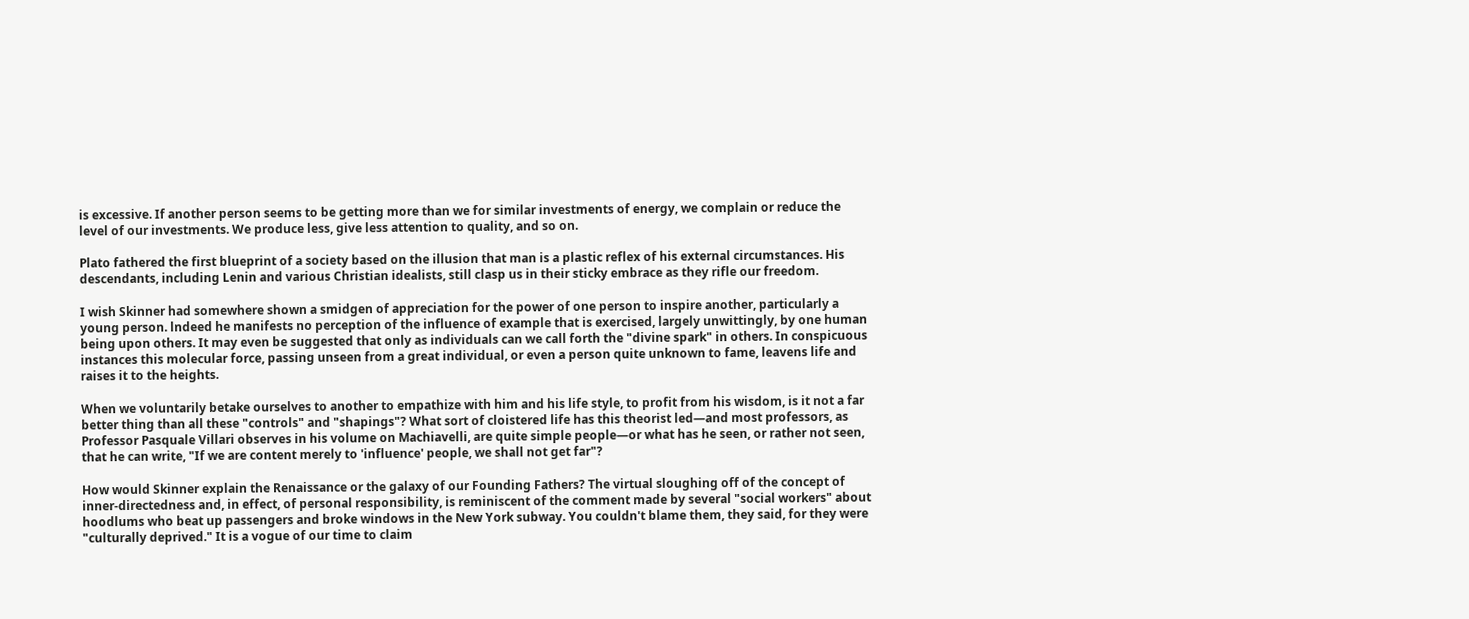is excessive. If another person seems to be getting more than we for similar investments of energy, we complain or reduce the level of our investments. We produce less, give less attention to quality, and so on.

Plato fathered the first blueprint of a society based on the illusion that man is a plastic reflex of his external circumstances. His descendants, including Lenin and various Christian idealists, still clasp us in their sticky embrace as they rifle our freedom.

I wish Skinner had somewhere shown a smidgen of appreciation for the power of one person to inspire another, particularly a young person. lndeed he manifests no perception of the influence of example that is exercised, largely unwittingly, by one human being upon others. It may even be suggested that only as individuals can we call forth the "divine spark" in others. In conspicuous instances this molecular force, passing unseen from a great individual, or even a person quite unknown to fame, leavens life and raises it to the heights.

When we voluntarily betake ourselves to another to empathize with him and his life style, to profit from his wisdom, is it not a far better thing than all these "controls" and "shapings"? What sort of cloistered life has this theorist led—and most professors, as Professor Pasquale Villari observes in his volume on Machiavelli, are quite simple people—or what has he seen, or rather not seen, that he can write, "If we are content merely to 'influence' people, we shall not get far"?

How would Skinner explain the Renaissance or the galaxy of our Founding Fathers? The virtual sloughing off of the concept of inner-directedness and, in effect, of personal responsibility, is reminiscent of the comment made by several "social workers" about hoodlums who beat up passengers and broke windows in the New York subway. You couldn't blame them, they said, for they were "culturally deprived." It is a vogue of our time to claim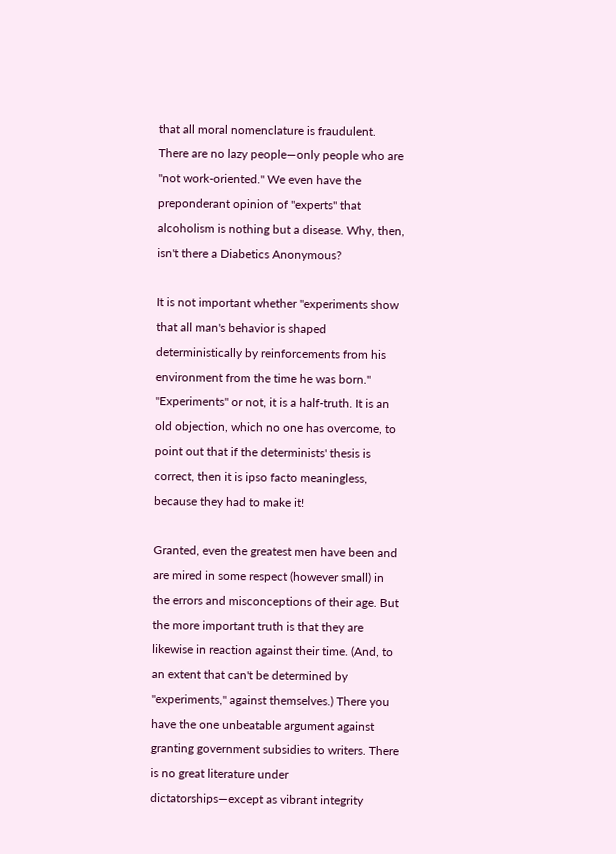that all moral nomenclature is fraudulent. There are no lazy people—only people who are "not work-oriented." We even have the preponderant opinion of "experts" that alcoholism is nothing but a disease. Why, then, isn't there a Diabetics Anonymous?

It is not important whether "experiments show that all man's behavior is shaped deterministically by reinforcements from his environment from the time he was born." "Experiments" or not, it is a half-truth. It is an old objection, which no one has overcome, to point out that if the determinists' thesis is correct, then it is ipso facto meaningless, because they had to make it!

Granted, even the greatest men have been and are mired in some respect (however small) in the errors and misconceptions of their age. But the more important truth is that they are likewise in reaction against their time. (And, to an extent that can't be determined by "experiments," against themselves.) There you have the one unbeatable argument against granting government subsidies to writers. There is no great literature under dictatorships—except as vibrant integrity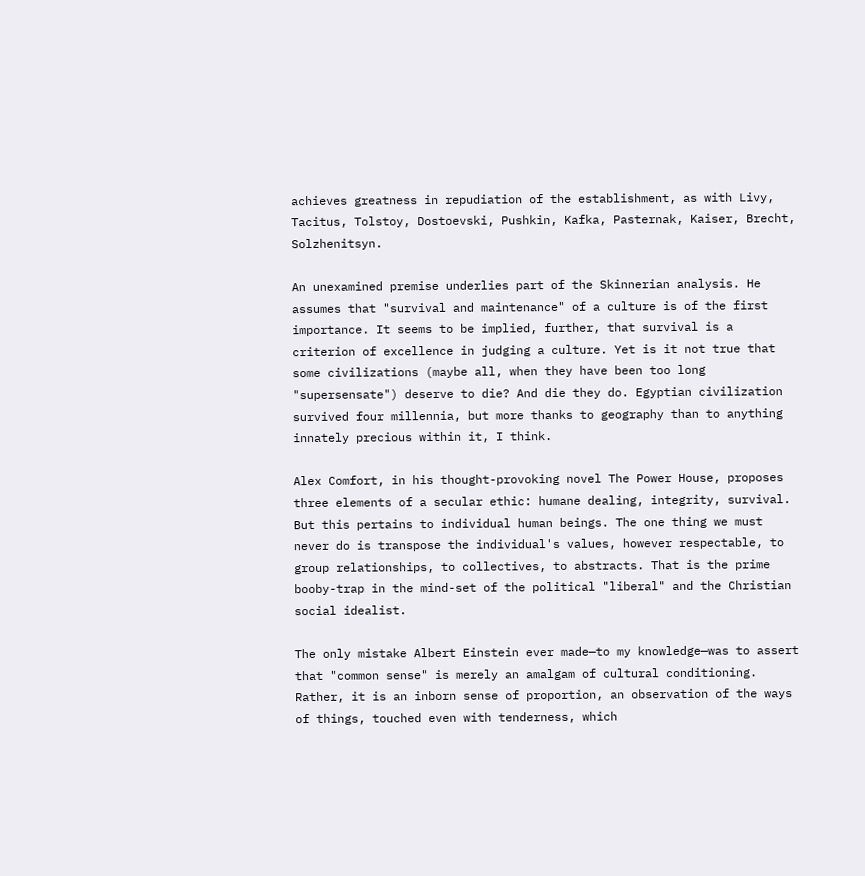achieves greatness in repudiation of the establishment, as with Livy, Tacitus, Tolstoy, Dostoevski, Pushkin, Kafka, Pasternak, Kaiser, Brecht, Solzhenitsyn.

An unexamined premise underlies part of the Skinnerian analysis. He assumes that "survival and maintenance" of a culture is of the first importance. It seems to be implied, further, that survival is a criterion of excellence in judging a culture. Yet is it not true that some civilizations (maybe all, when they have been too long "supersensate") deserve to die? And die they do. Egyptian civilization survived four millennia, but more thanks to geography than to anything innately precious within it, I think.

Alex Comfort, in his thought-provoking novel The Power House, proposes three elements of a secular ethic: humane dealing, integrity, survival. But this pertains to individual human beings. The one thing we must never do is transpose the individual's values, however respectable, to group relationships, to collectives, to abstracts. That is the prime booby-trap in the mind-set of the political "liberal" and the Christian social idealist.

The only mistake Albert Einstein ever made—to my knowledge—was to assert that "common sense" is merely an amalgam of cultural conditioning. Rather, it is an inborn sense of proportion, an observation of the ways of things, touched even with tenderness, which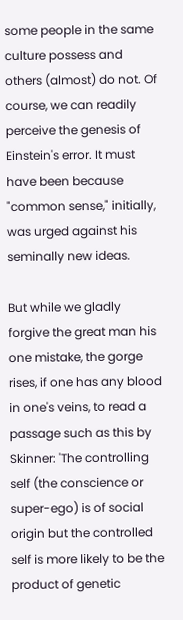some people in the same culture possess and others (almost) do not. Of course, we can readily perceive the genesis of Einstein's error. It must have been because "common sense," initially, was urged against his seminally new ideas.

But while we gladly forgive the great man his one mistake, the gorge rises, if one has any blood in one's veins, to read a passage such as this by Skinner: 'The controlling self (the conscience or super-ego) is of social origin but the controlled self is more likely to be the product of genetic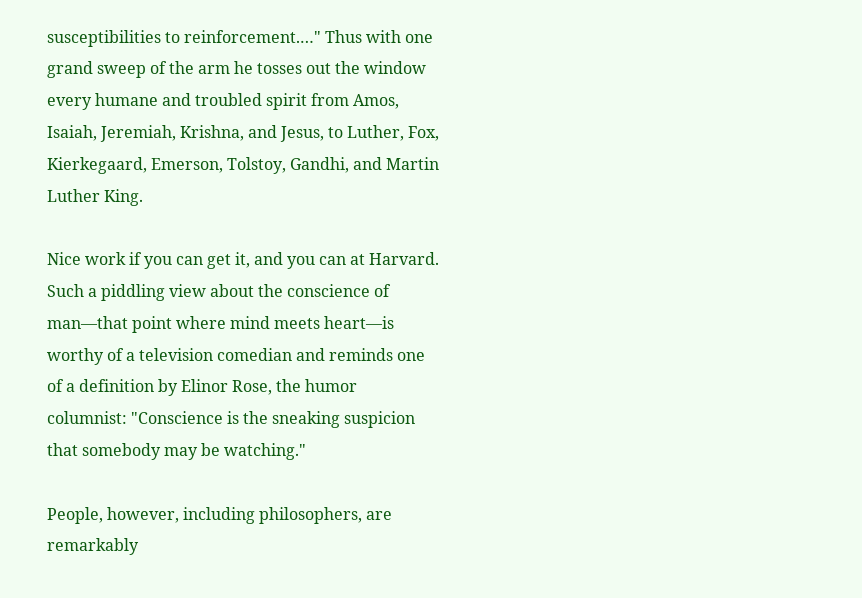susceptibilities to reinforcement.…" Thus with one grand sweep of the arm he tosses out the window every humane and troubled spirit from Amos, Isaiah, Jeremiah, Krishna, and Jesus, to Luther, Fox, Kierkegaard, Emerson, Tolstoy, Gandhi, and Martin Luther King.

Nice work if you can get it, and you can at Harvard. Such a piddling view about the conscience of man—that point where mind meets heart—is worthy of a television comedian and reminds one of a definition by Elinor Rose, the humor columnist: "Conscience is the sneaking suspicion that somebody may be watching."

People, however, including philosophers, are remarkably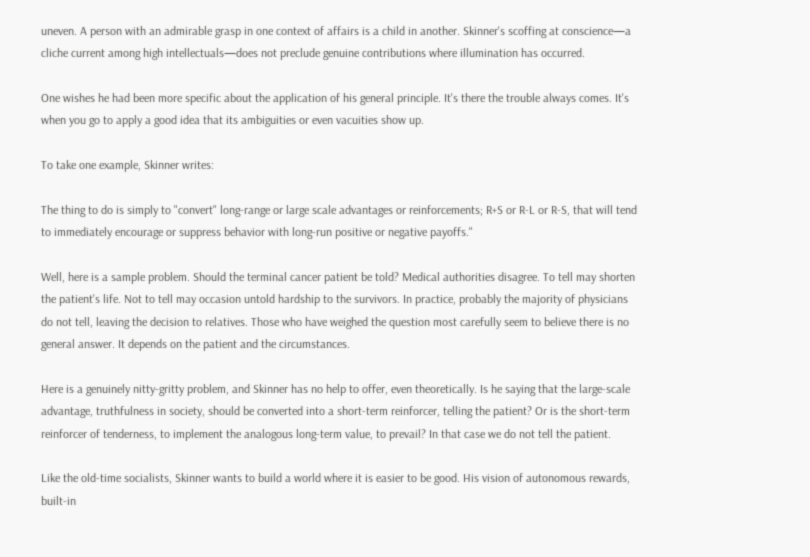uneven. A person with an admirable grasp in one context of affairs is a child in another. Skinner's scoffing at conscience—a cliche current among high intellectuals—does not preclude genuine contributions where illumination has occurred.

One wishes he had been more specific about the application of his general principle. It's there the trouble always comes. It's when you go to apply a good idea that its ambiguities or even vacuities show up.

To take one example, Skinner writes:

The thing to do is simply to "convert" long-range or large scale advantages or reinforcements; R+S or R-L or R-S, that will tend to immediately encourage or suppress behavior with long-run positive or negative payoffs."

Well, here is a sample problem. Should the terminal cancer patient be told? Medical authorities disagree. To tell may shorten the patient's life. Not to tell may occasion untold hardship to the survivors. In practice, probably the majority of physicians do not tell, leaving the decision to relatives. Those who have weighed the question most carefully seem to believe there is no general answer. It depends on the patient and the circumstances.

Here is a genuinely nitty-gritty problem, and Skinner has no help to offer, even theoretically. Is he saying that the large-scale advantage, truthfulness in society, should be converted into a short-term reinforcer, telling the patient? Or is the short-term reinforcer of tenderness, to implement the analogous long-term value, to prevail? In that case we do not tell the patient.

Like the old-time socialists, Skinner wants to build a world where it is easier to be good. His vision of autonomous rewards, built-in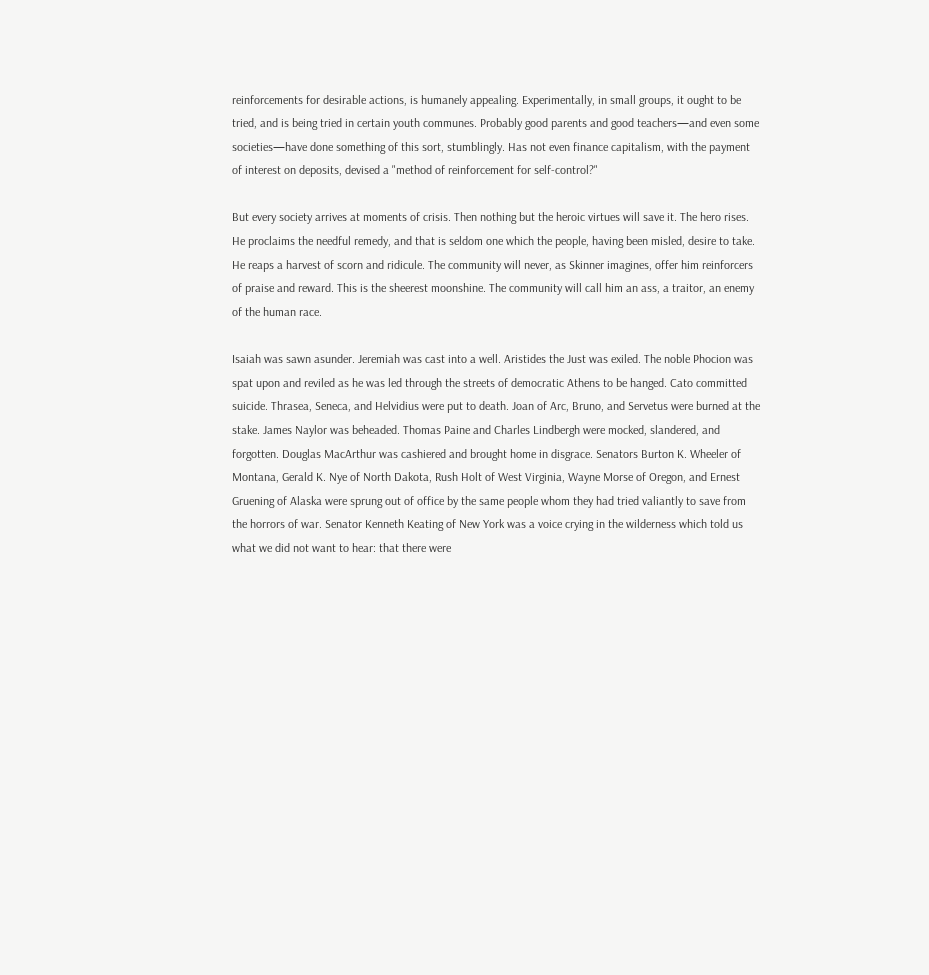reinforcements for desirable actions, is humanely appealing. Experimentally, in small groups, it ought to be tried, and is being tried in certain youth communes. Probably good parents and good teachers—and even some societies—have done something of this sort, stumblingly. Has not even finance capitalism, with the payment of interest on deposits, devised a "method of reinforcement for self-control?"

But every society arrives at moments of crisis. Then nothing but the heroic virtues will save it. The hero rises. He proclaims the needful remedy, and that is seldom one which the people, having been misled, desire to take. He reaps a harvest of scorn and ridicule. The community will never, as Skinner imagines, offer him reinforcers of praise and reward. This is the sheerest moonshine. The community will call him an ass, a traitor, an enemy of the human race.

Isaiah was sawn asunder. Jeremiah was cast into a well. Aristides the Just was exiled. The noble Phocion was spat upon and reviled as he was led through the streets of democratic Athens to be hanged. Cato committed suicide. Thrasea, Seneca, and Helvidius were put to death. Joan of Arc, Bruno, and Servetus were burned at the stake. James Naylor was beheaded. Thomas Paine and Charles Lindbergh were mocked, slandered, and forgotten. Douglas MacArthur was cashiered and brought home in disgrace. Senators Burton K. Wheeler of Montana, Gerald K. Nye of North Dakota, Rush Holt of West Virginia, Wayne Morse of Oregon, and Ernest Gruening of Alaska were sprung out of office by the same people whom they had tried valiantly to save from the horrors of war. Senator Kenneth Keating of New York was a voice crying in the wilderness which told us what we did not want to hear: that there were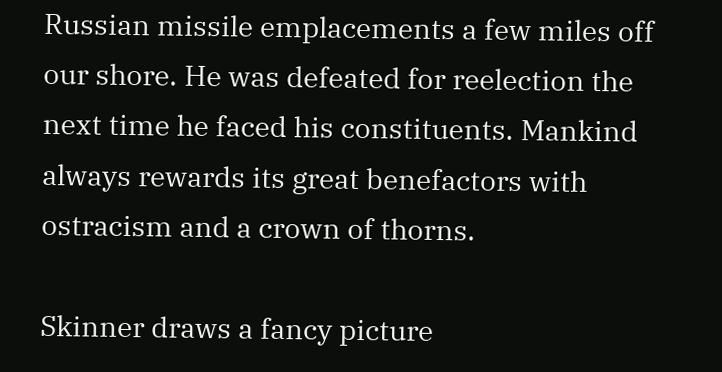Russian missile emplacements a few miles off our shore. He was defeated for reelection the next time he faced his constituents. Mankind always rewards its great benefactors with ostracism and a crown of thorns.

Skinner draws a fancy picture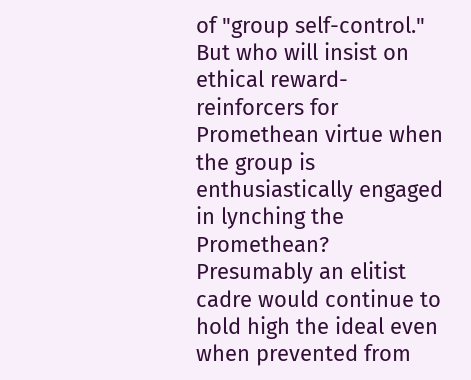of "group self-control." But who will insist on ethical reward-reinforcers for Promethean virtue when the group is enthusiastically engaged in lynching the Promethean? Presumably an elitist cadre would continue to hold high the ideal even when prevented from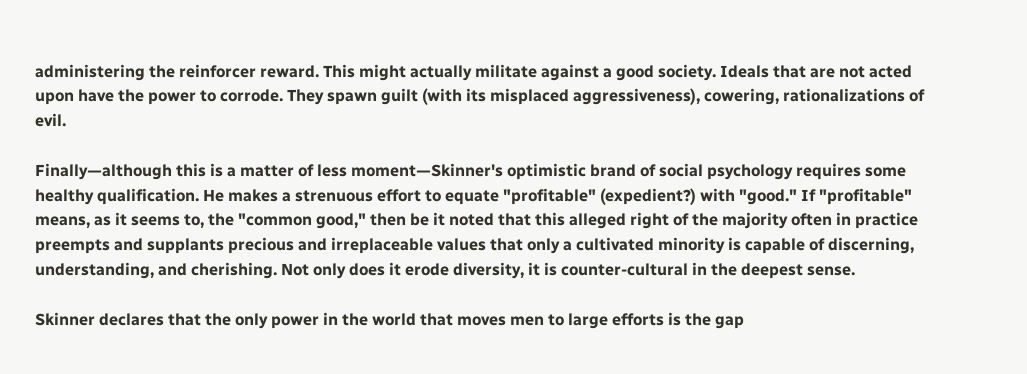administering the reinforcer reward. This might actually militate against a good society. Ideals that are not acted upon have the power to corrode. They spawn guilt (with its misplaced aggressiveness), cowering, rationalizations of evil.

Finally—although this is a matter of less moment—Skinner's optimistic brand of social psychology requires some healthy qualification. He makes a strenuous effort to equate "profitable" (expedient?) with "good." If "profitable" means, as it seems to, the "common good," then be it noted that this alleged right of the majority often in practice preempts and supplants precious and irreplaceable values that only a cultivated minority is capable of discerning, understanding, and cherishing. Not only does it erode diversity, it is counter-cultural in the deepest sense.

Skinner declares that the only power in the world that moves men to large efforts is the gap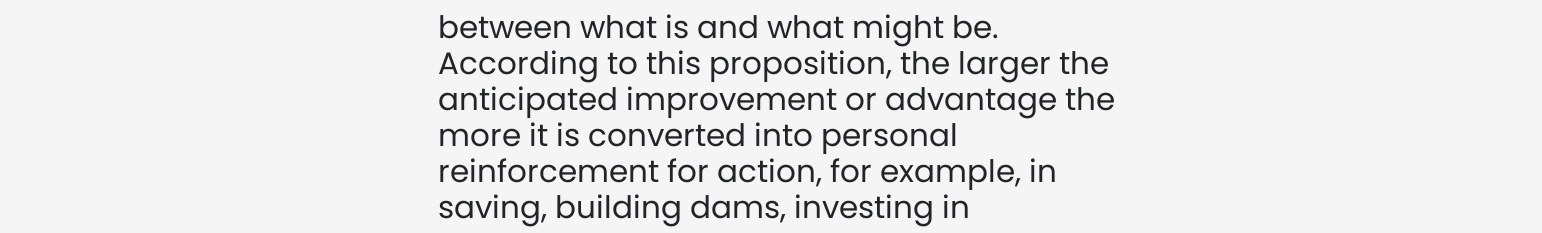between what is and what might be. According to this proposition, the larger the anticipated improvement or advantage the more it is converted into personal reinforcement for action, for example, in saving, building dams, investing in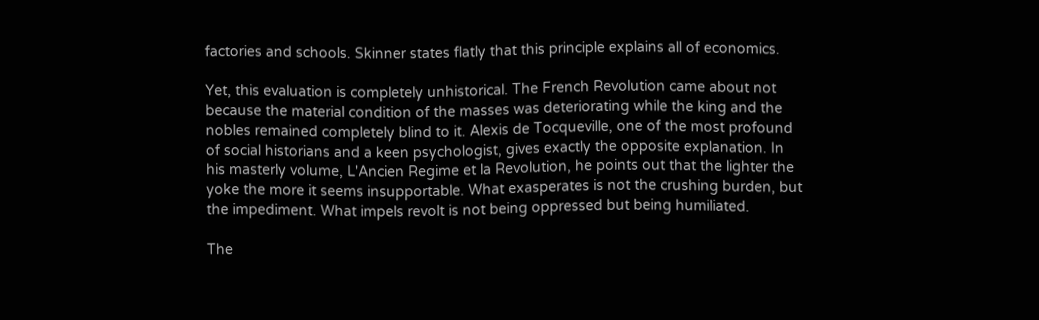factories and schools. Skinner states flatly that this principle explains all of economics.

Yet, this evaluation is completely unhistorical. The French Revolution came about not because the material condition of the masses was deteriorating while the king and the nobles remained completely blind to it. Alexis de Tocqueville, one of the most profound of social historians and a keen psychologist, gives exactly the opposite explanation. In his masterly volume, L'Ancien Regime et la Revolution, he points out that the lighter the yoke the more it seems insupportable. What exasperates is not the crushing burden, but the impediment. What impels revolt is not being oppressed but being humiliated.

The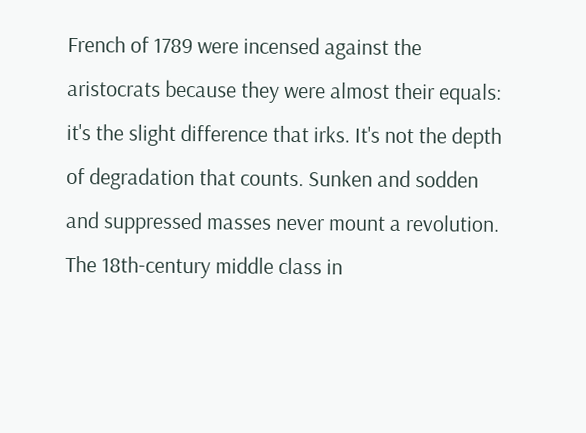French of 1789 were incensed against the aristocrats because they were almost their equals: it's the slight difference that irks. It's not the depth of degradation that counts. Sunken and sodden and suppressed masses never mount a revolution. The 18th-century middle class in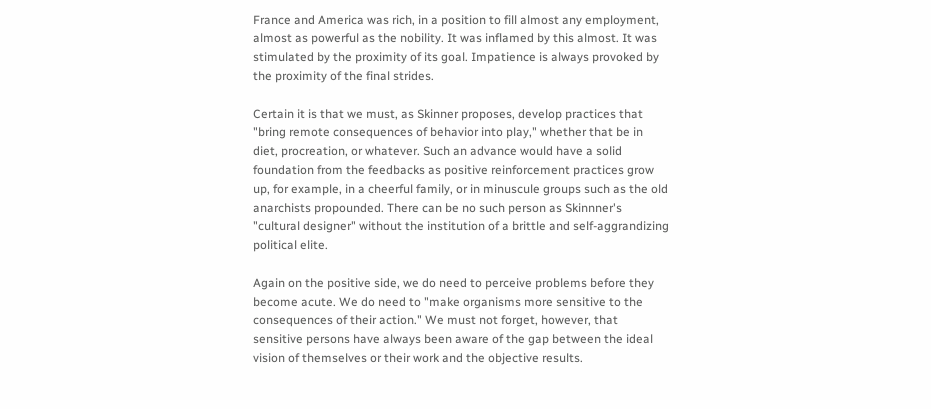France and America was rich, in a position to fill almost any employment, almost as powerful as the nobility. It was inflamed by this almost. It was stimulated by the proximity of its goal. Impatience is always provoked by the proximity of the final strides.

Certain it is that we must, as Skinner proposes, develop practices that "bring remote consequences of behavior into play," whether that be in diet, procreation, or whatever. Such an advance would have a solid foundation from the feedbacks as positive reinforcement practices grow up, for example, in a cheerful family, or in minuscule groups such as the old anarchists propounded. There can be no such person as Skinnner's "cultural designer" without the institution of a brittle and self-aggrandizing political elite.

Again on the positive side, we do need to perceive problems before they become acute. We do need to "make organisms more sensitive to the consequences of their action." We must not forget, however, that sensitive persons have always been aware of the gap between the ideal vision of themselves or their work and the objective results.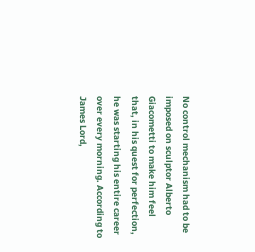No control mechanism had to be imposed on sculptor Alberto Giacometti to make him feel that, in his quest for perfection, he was starting his entire career over every morning. According to James Lord,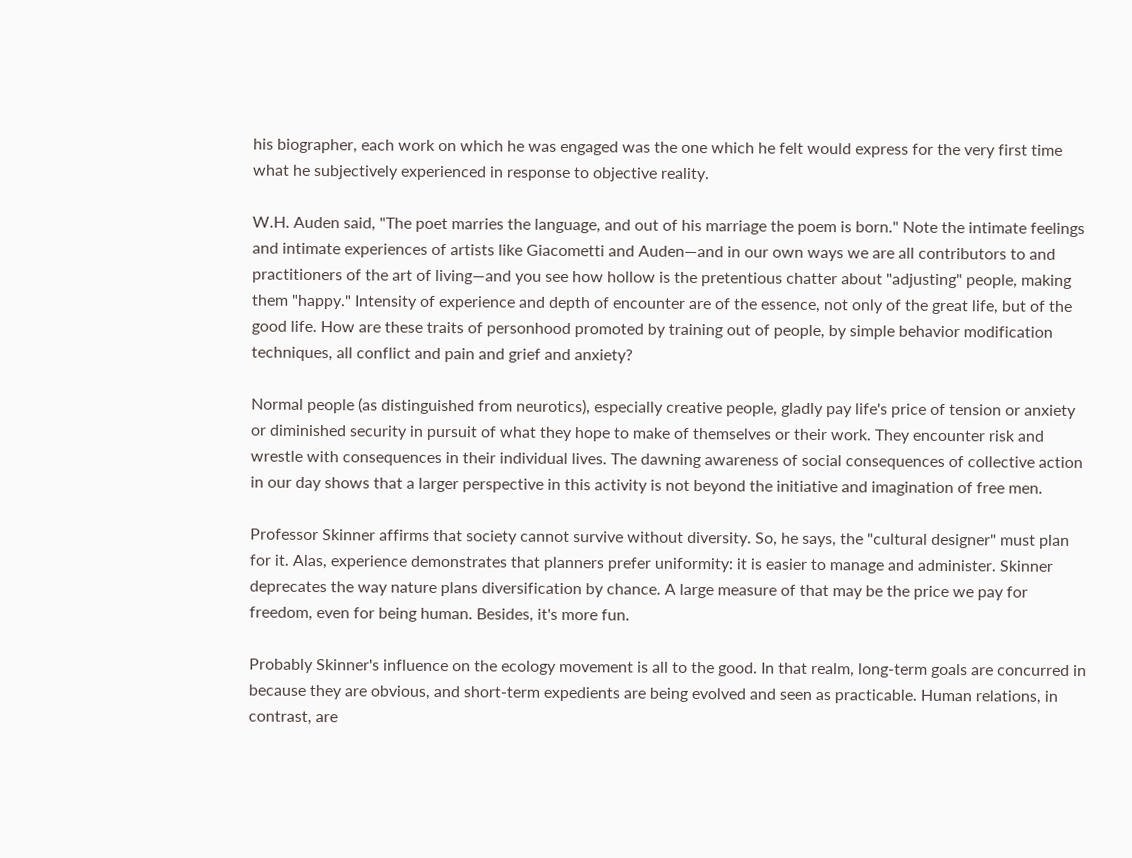his biographer, each work on which he was engaged was the one which he felt would express for the very first time what he subjectively experienced in response to objective reality.

W.H. Auden said, "The poet marries the language, and out of his marriage the poem is born." Note the intimate feelings and intimate experiences of artists like Giacometti and Auden—and in our own ways we are all contributors to and practitioners of the art of living—and you see how hollow is the pretentious chatter about "adjusting" people, making them "happy." Intensity of experience and depth of encounter are of the essence, not only of the great life, but of the good life. How are these traits of personhood promoted by training out of people, by simple behavior modification techniques, all conflict and pain and grief and anxiety?

Normal people (as distinguished from neurotics), especially creative people, gladly pay life's price of tension or anxiety or diminished security in pursuit of what they hope to make of themselves or their work. They encounter risk and wrestle with consequences in their individual lives. The dawning awareness of social consequences of collective action in our day shows that a larger perspective in this activity is not beyond the initiative and imagination of free men.

Professor Skinner affirms that society cannot survive without diversity. So, he says, the "cultural designer" must plan for it. Alas, experience demonstrates that planners prefer uniformity: it is easier to manage and administer. Skinner deprecates the way nature plans diversification by chance. A large measure of that may be the price we pay for freedom, even for being human. Besides, it's more fun.

Probably Skinner's influence on the ecology movement is all to the good. In that realm, long-term goals are concurred in because they are obvious, and short-term expedients are being evolved and seen as practicable. Human relations, in contrast, are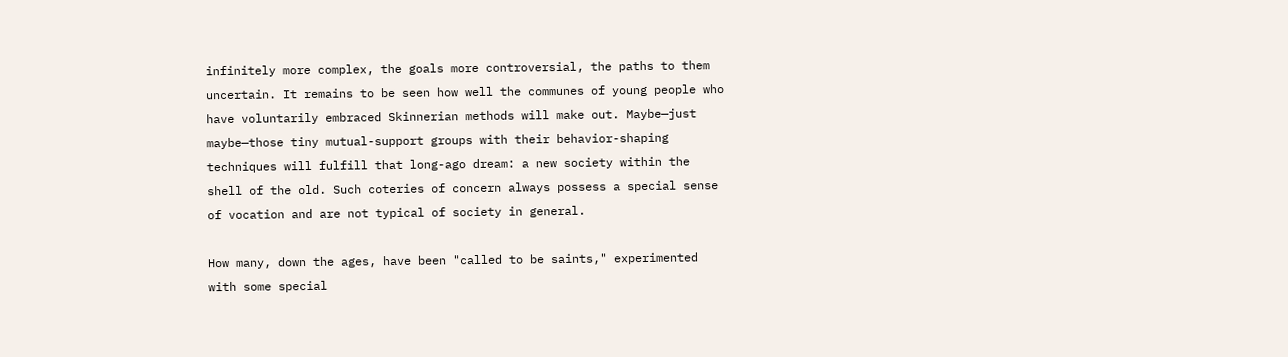infinitely more complex, the goals more controversial, the paths to them uncertain. It remains to be seen how well the communes of young people who have voluntarily embraced Skinnerian methods will make out. Maybe—just maybe—those tiny mutual-support groups with their behavior-shaping techniques will fulfill that long-ago dream: a new society within the shell of the old. Such coteries of concern always possess a special sense of vocation and are not typical of society in general.

How many, down the ages, have been "called to be saints," experimented with some special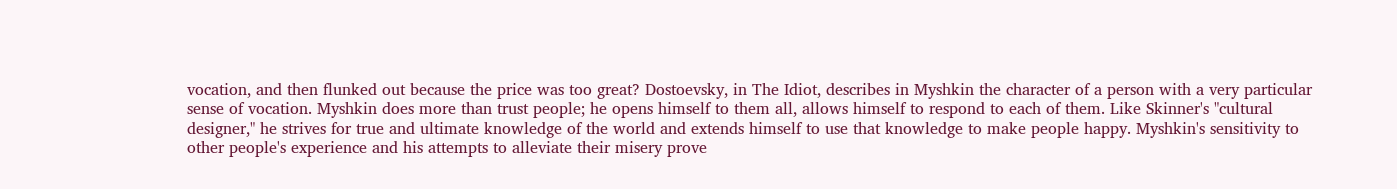vocation, and then flunked out because the price was too great? Dostoevsky, in The Idiot, describes in Myshkin the character of a person with a very particular sense of vocation. Myshkin does more than trust people; he opens himself to them all, allows himself to respond to each of them. Like Skinner's "cultural designer," he strives for true and ultimate knowledge of the world and extends himself to use that knowledge to make people happy. Myshkin's sensitivity to other people's experience and his attempts to alleviate their misery prove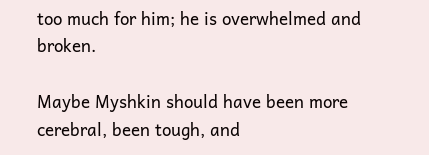too much for him; he is overwhelmed and broken.

Maybe Myshkin should have been more cerebral, been tough, and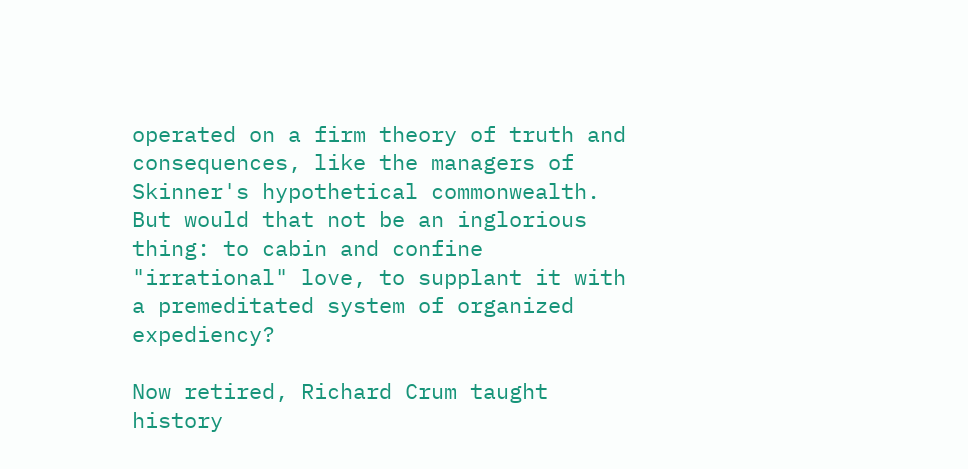operated on a firm theory of truth and consequences, like the managers of Skinner's hypothetical commonwealth. But would that not be an inglorious thing: to cabin and confine "irrational" love, to supplant it with a premeditated system of organized expediency?

Now retired, Richard Crum taught history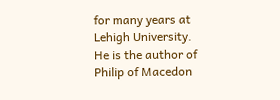for many years at Lehigh University. He is the author of Philip of Macedon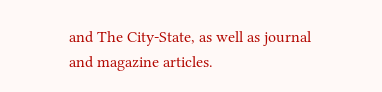and The City-State, as well as journal and magazine articles.